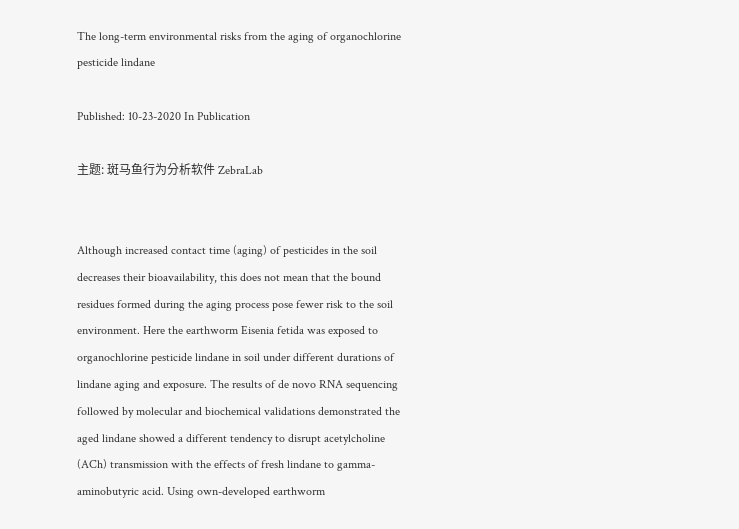The long-term environmental risks from the aging of organochlorine pesticide lindane

Published: 10-23-2020 In Publication

主题: 斑马鱼行为分析软件 ZebraLab


Although increased contact time (aging) of pesticides in the soil decreases their bioavailability, this does not mean that the bound residues formed during the aging process pose fewer risk to the soil environment. Here the earthworm Eisenia fetida was exposed to organochlorine pesticide lindane in soil under different durations of lindane aging and exposure. The results of de novo RNA sequencing followed by molecular and biochemical validations demonstrated the aged lindane showed a different tendency to disrupt acetylcholine (ACh) transmission with the effects of fresh lindane to gamma-aminobutyric acid. Using own-developed earthworm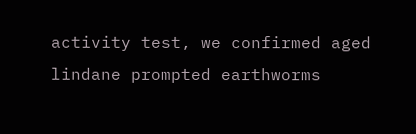activity test, we confirmed aged lindane prompted earthworms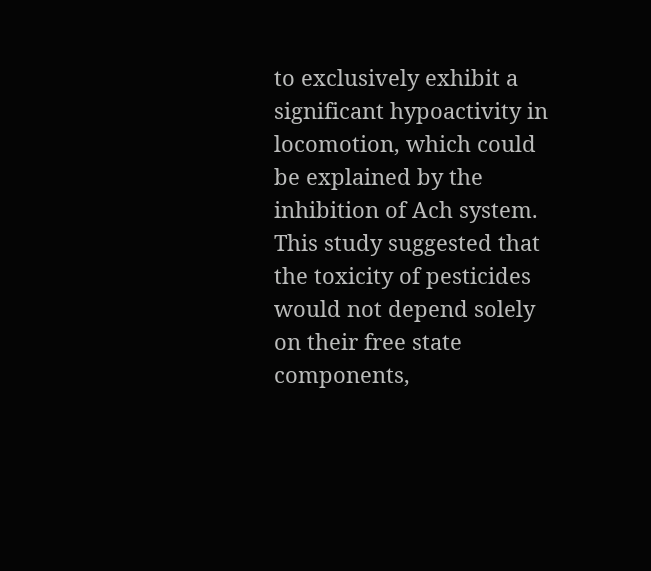to exclusively exhibit a significant hypoactivity in locomotion, which could be explained by the inhibition of Ach system. This study suggested that the toxicity of pesticides would not depend solely on their free state components,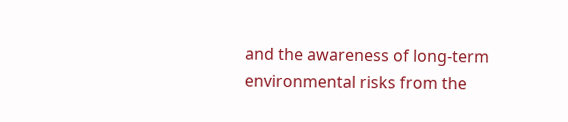and the awareness of long-term environmental risks from the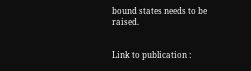bound states needs to be raised.


Link to publication :